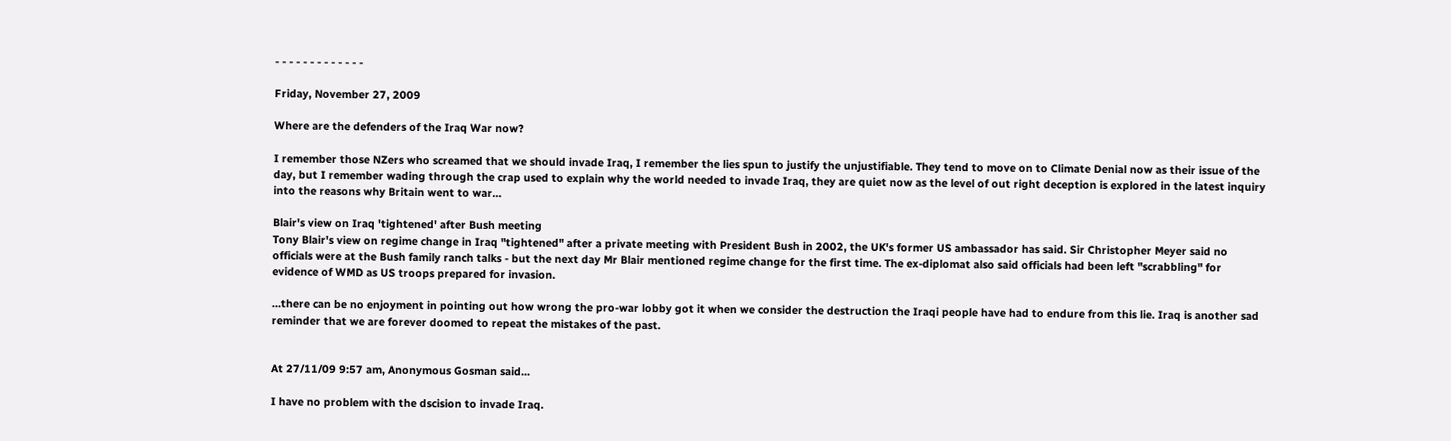- - - - - - - - - - - - -

Friday, November 27, 2009

Where are the defenders of the Iraq War now?

I remember those NZers who screamed that we should invade Iraq, I remember the lies spun to justify the unjustifiable. They tend to move on to Climate Denial now as their issue of the day, but I remember wading through the crap used to explain why the world needed to invade Iraq, they are quiet now as the level of out right deception is explored in the latest inquiry into the reasons why Britain went to war…

Blair's view on Iraq 'tightened' after Bush meeting
Tony Blair's view on regime change in Iraq "tightened" after a private meeting with President Bush in 2002, the UK's former US ambassador has said. Sir Christopher Meyer said no officials were at the Bush family ranch talks - but the next day Mr Blair mentioned regime change for the first time. The ex-diplomat also said officials had been left "scrabbling" for evidence of WMD as US troops prepared for invasion.

…there can be no enjoyment in pointing out how wrong the pro-war lobby got it when we consider the destruction the Iraqi people have had to endure from this lie. Iraq is another sad reminder that we are forever doomed to repeat the mistakes of the past.


At 27/11/09 9:57 am, Anonymous Gosman said...

I have no problem with the dscision to invade Iraq.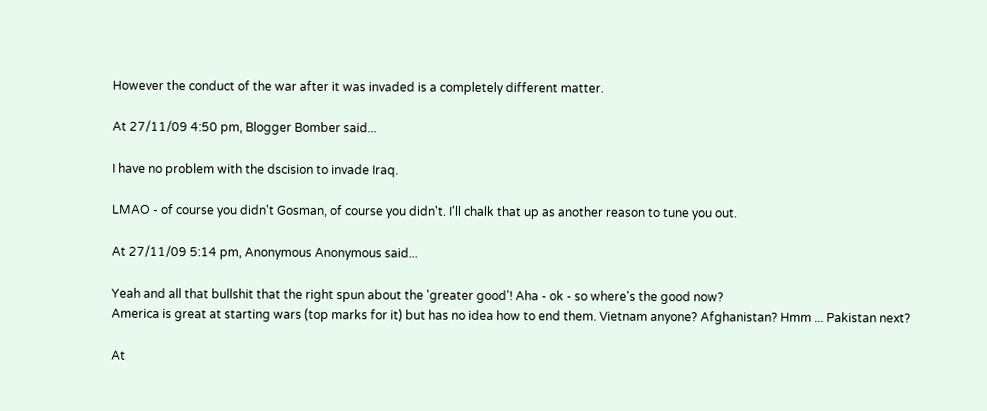However the conduct of the war after it was invaded is a completely different matter.

At 27/11/09 4:50 pm, Blogger Bomber said...

I have no problem with the dscision to invade Iraq.

LMAO - of course you didn't Gosman, of course you didn't. I'll chalk that up as another reason to tune you out.

At 27/11/09 5:14 pm, Anonymous Anonymous said...

Yeah and all that bullshit that the right spun about the 'greater good'! Aha - ok - so where's the good now?
America is great at starting wars (top marks for it) but has no idea how to end them. Vietnam anyone? Afghanistan? Hmm ... Pakistan next?

At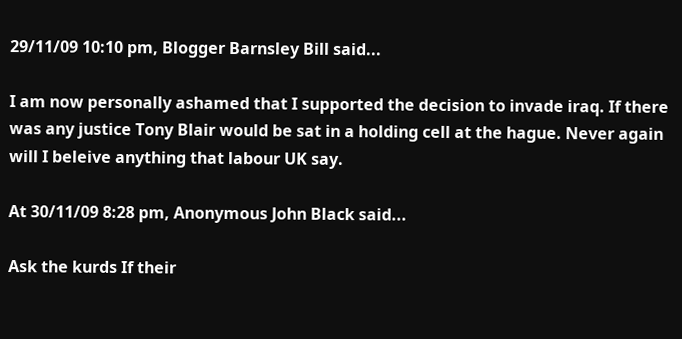29/11/09 10:10 pm, Blogger Barnsley Bill said...

I am now personally ashamed that I supported the decision to invade iraq. If there was any justice Tony Blair would be sat in a holding cell at the hague. Never again will I beleive anything that labour UK say.

At 30/11/09 8:28 pm, Anonymous John Black said...

Ask the kurds If their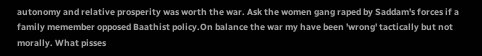autonomy and relative prosperity was worth the war. Ask the women gang raped by Saddam's forces if a family memember opposed Baathist policy.On balance the war my have been 'wrong' tactically but not morally. What pisses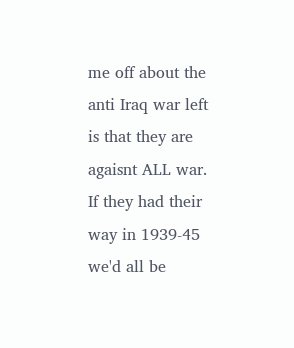me off about the anti Iraq war left is that they are agaisnt ALL war. If they had their way in 1939-45 we'd all be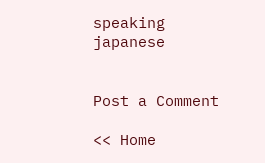speaking japanese


Post a Comment

<< Home